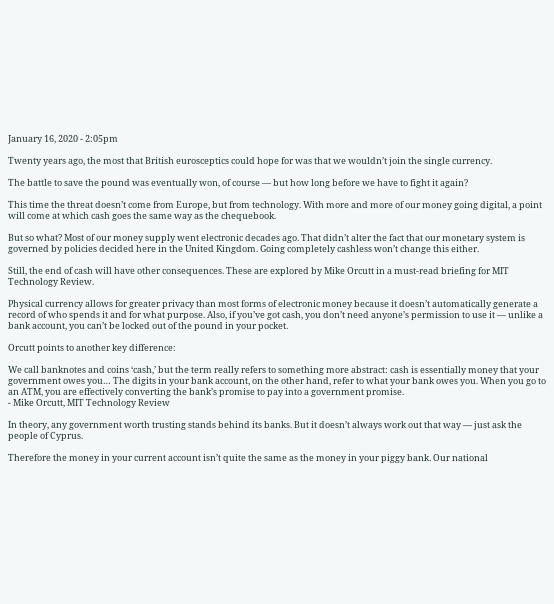January 16, 2020 - 2:05pm

Twenty years ago, the most that British eurosceptics could hope for was that we wouldn’t join the single currency.

The battle to save the pound was eventually won, of course — but how long before we have to fight it again?

This time the threat doesn’t come from Europe, but from technology. With more and more of our money going digital, a point will come at which cash goes the same way as the chequebook.

But so what? Most of our money supply went electronic decades ago. That didn’t alter the fact that our monetary system is governed by policies decided here in the United Kingdom. Going completely cashless won’t change this either.

Still, the end of cash will have other consequences. These are explored by Mike Orcutt in a must-read briefing for MIT Technology Review.

Physical currency allows for greater privacy than most forms of electronic money because it doesn’t automatically generate a record of who spends it and for what purpose. Also, if you’ve got cash, you don’t need anyone’s permission to use it — unlike a bank account, you can’t be locked out of the pound in your pocket.

Orcutt points to another key difference:

We call banknotes and coins ‘cash,’ but the term really refers to something more abstract: cash is essentially money that your government owes you… The digits in your bank account, on the other hand, refer to what your bank owes you. When you go to an ATM, you are effectively converting the bank’s promise to pay into a government promise.
- Mike Orcutt, MIT Technology Review

In theory, any government worth trusting stands behind its banks. But it doesn’t always work out that way — just ask the people of Cyprus.

Therefore the money in your current account isn’t quite the same as the money in your piggy bank. Our national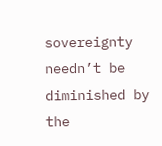sovereignty needn’t be diminished by the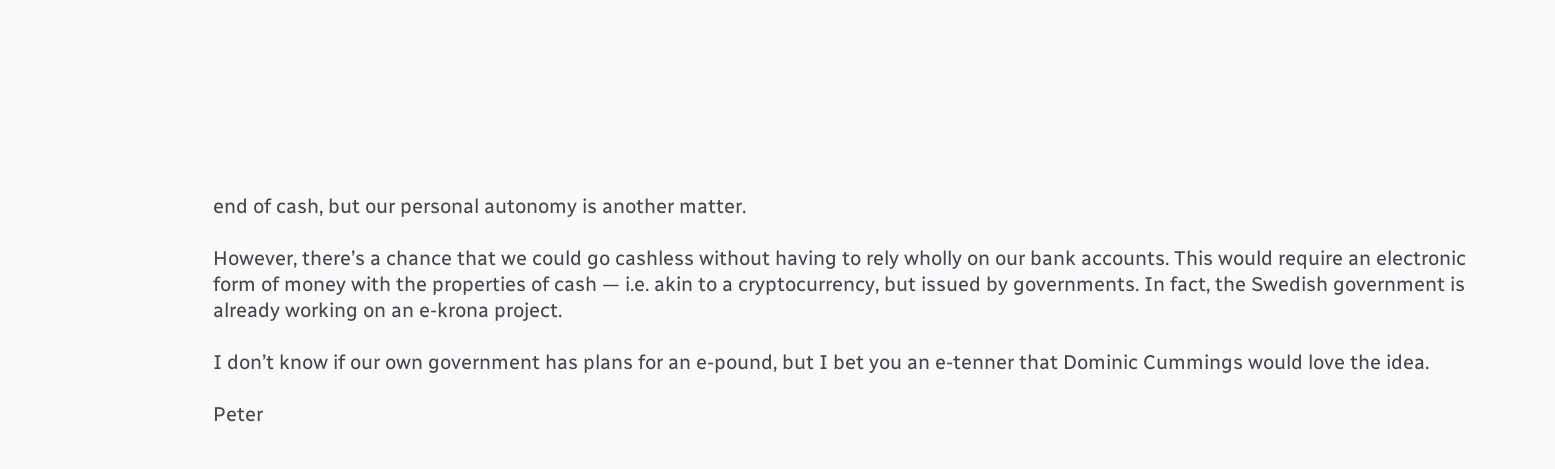end of cash, but our personal autonomy is another matter.

However, there’s a chance that we could go cashless without having to rely wholly on our bank accounts. This would require an electronic form of money with the properties of cash — i.e. akin to a cryptocurrency, but issued by governments. In fact, the Swedish government is already working on an e-krona project.

I don’t know if our own government has plans for an e-pound, but I bet you an e-tenner that Dominic Cummings would love the idea.

Peter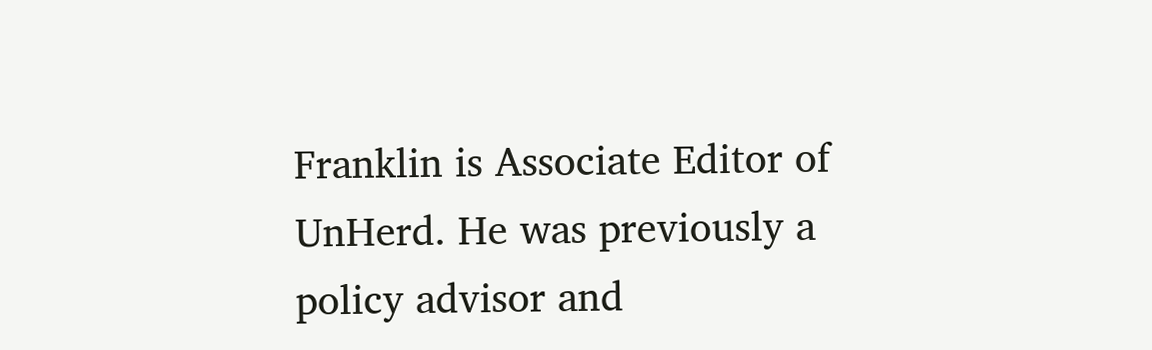Franklin is Associate Editor of UnHerd. He was previously a policy advisor and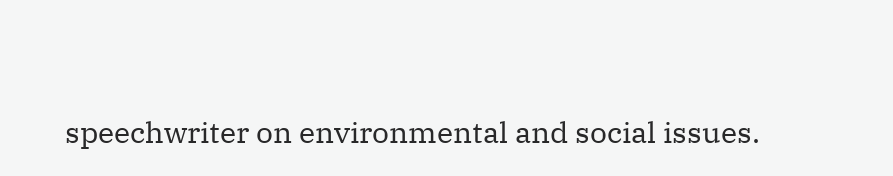speechwriter on environmental and social issues.